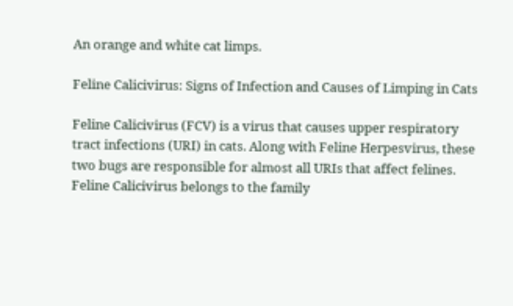An orange and white cat limps.

Feline Calicivirus: Signs of Infection and Causes of Limping in Cats

Feline Calicivirus (FCV) is a virus that causes upper respiratory tract infections (URI) in cats. Along with Feline Herpesvirus, these two bugs are responsible for almost all URIs that affect felines. Feline Calicivirus belongs to the family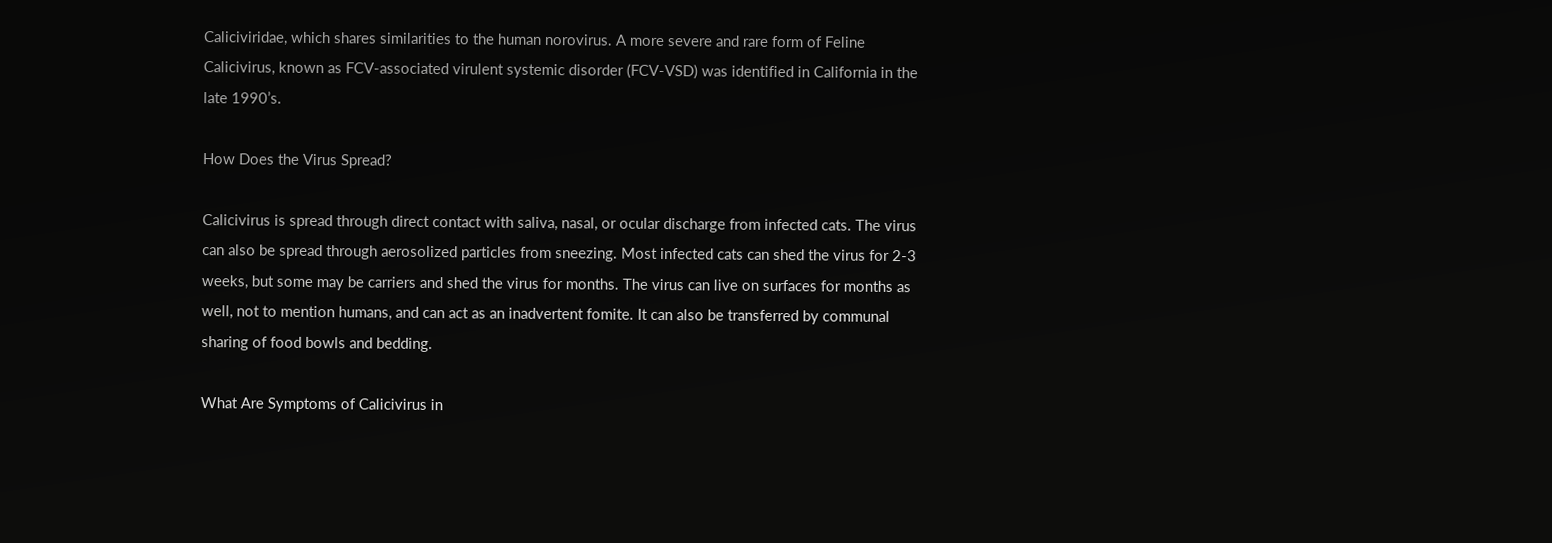Caliciviridae, which shares similarities to the human norovirus. A more severe and rare form of Feline Calicivirus, known as FCV-associated virulent systemic disorder (FCV-VSD) was identified in California in the late 1990’s.

How Does the Virus Spread?

Calicivirus is spread through direct contact with saliva, nasal, or ocular discharge from infected cats. The virus can also be spread through aerosolized particles from sneezing. Most infected cats can shed the virus for 2-3 weeks, but some may be carriers and shed the virus for months. The virus can live on surfaces for months as well, not to mention humans, and can act as an inadvertent fomite. It can also be transferred by communal sharing of food bowls and bedding.

What Are Symptoms of Calicivirus in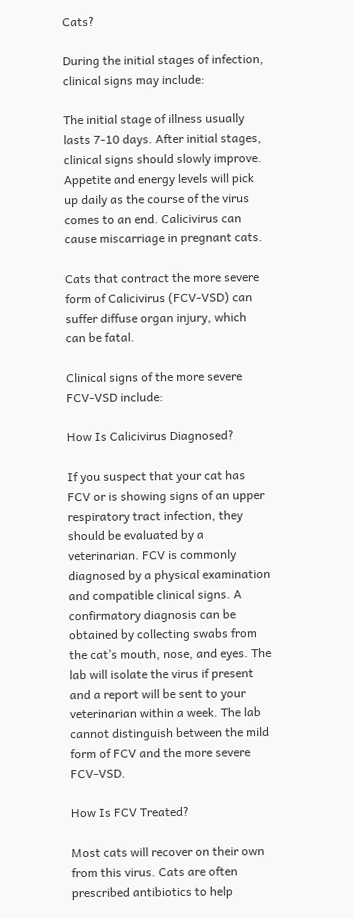Cats?

During the initial stages of infection, clinical signs may include:

The initial stage of illness usually lasts 7-10 days. After initial stages, clinical signs should slowly improve. Appetite and energy levels will pick up daily as the course of the virus comes to an end. Calicivirus can cause miscarriage in pregnant cats.

Cats that contract the more severe form of Calicivirus (FCV-VSD) can suffer diffuse organ injury, which can be fatal.

Clinical signs of the more severe FCV-VSD include:

How Is Calicivirus Diagnosed?

If you suspect that your cat has FCV or is showing signs of an upper respiratory tract infection, they should be evaluated by a veterinarian. FCV is commonly diagnosed by a physical examination and compatible clinical signs. A confirmatory diagnosis can be obtained by collecting swabs from the cat’s mouth, nose, and eyes. The lab will isolate the virus if present and a report will be sent to your veterinarian within a week. The lab cannot distinguish between the mild form of FCV and the more severe FCV-VSD.

How Is FCV Treated?

Most cats will recover on their own from this virus. Cats are often prescribed antibiotics to help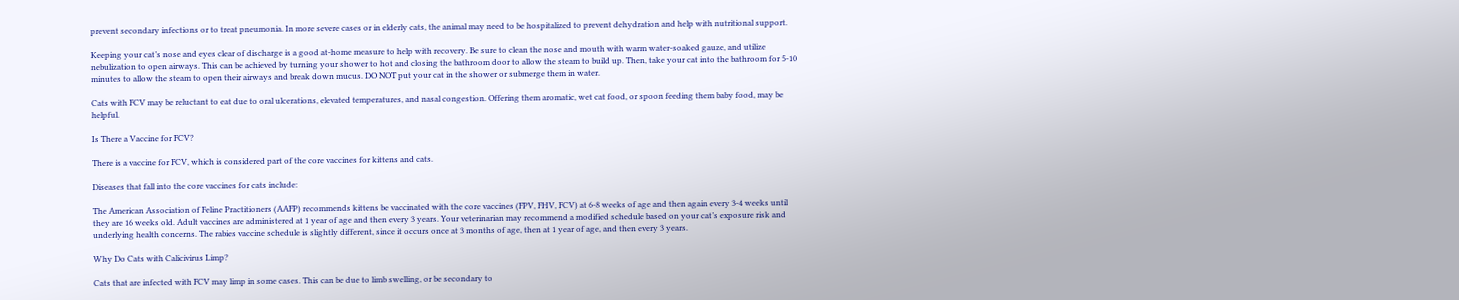prevent secondary infections or to treat pneumonia. In more severe cases or in elderly cats, the animal may need to be hospitalized to prevent dehydration and help with nutritional support.

Keeping your cat’s nose and eyes clear of discharge is a good at-home measure to help with recovery. Be sure to clean the nose and mouth with warm water-soaked gauze, and utilize nebulization to open airways. This can be achieved by turning your shower to hot and closing the bathroom door to allow the steam to build up. Then, take your cat into the bathroom for 5-10 minutes to allow the steam to open their airways and break down mucus. DO NOT put your cat in the shower or submerge them in water.

Cats with FCV may be reluctant to eat due to oral ulcerations, elevated temperatures, and nasal congestion. Offering them aromatic, wet cat food, or spoon feeding them baby food, may be helpful.

Is There a Vaccine for FCV?

There is a vaccine for FCV, which is considered part of the core vaccines for kittens and cats.

Diseases that fall into the core vaccines for cats include:

The American Association of Feline Practitioners (AAFP) recommends kittens be vaccinated with the core vaccines (FPV, FHV, FCV) at 6-8 weeks of age and then again every 3-4 weeks until they are 16 weeks old. Adult vaccines are administered at 1 year of age and then every 3 years. Your veterinarian may recommend a modified schedule based on your cat’s exposure risk and underlying health concerns. The rabies vaccine schedule is slightly different, since it occurs once at 3 months of age, then at 1 year of age, and then every 3 years.

Why Do Cats with Calicivirus Limp?

Cats that are infected with FCV may limp in some cases. This can be due to limb swelling, or be secondary to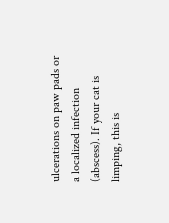ulcerations on paw pads or a localized infection (abscess). If your cat is limping, this is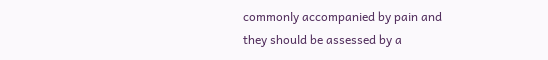commonly accompanied by pain and they should be assessed by a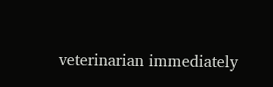veterinarian immediately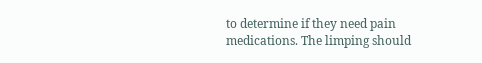to determine if they need pain medications. The limping should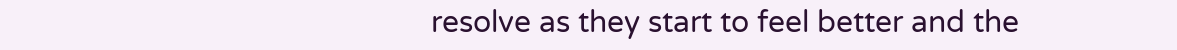resolve as they start to feel better and the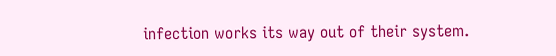infection works its way out of their system.